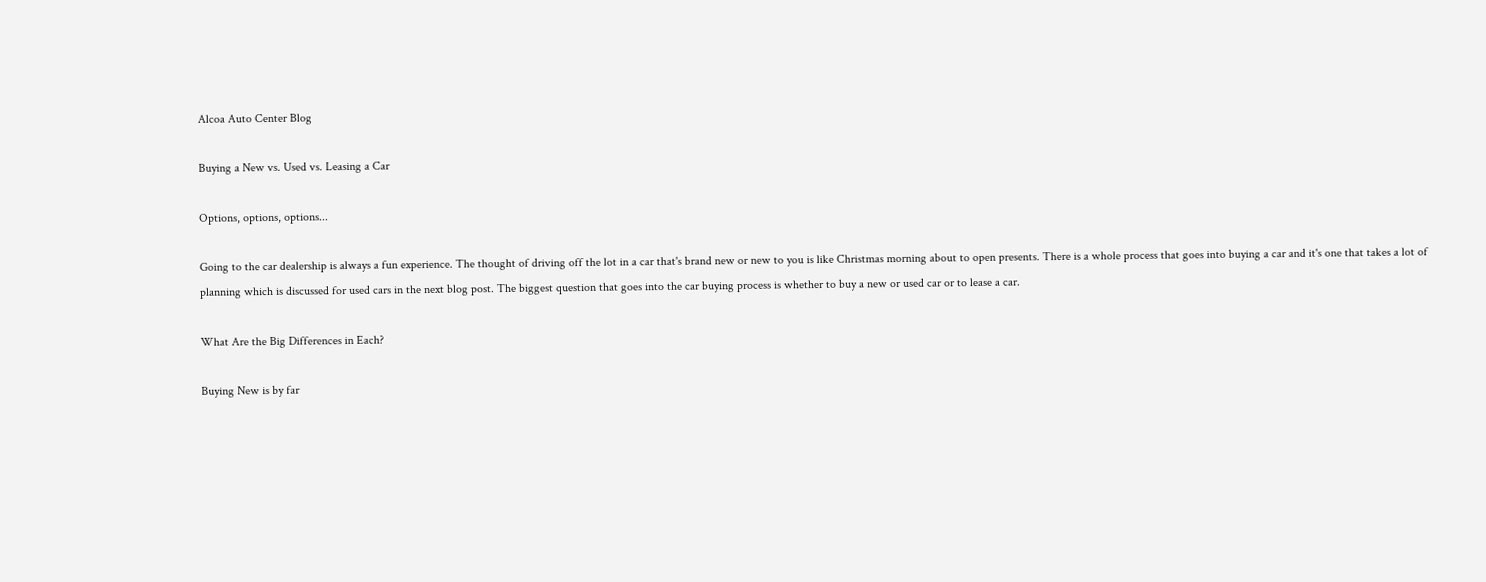Alcoa Auto Center Blog

Buying a New vs. Used vs. Leasing a Car

Options, options, options...

Going to the car dealership is always a fun experience. The thought of driving off the lot in a car that's brand new or new to you is like Christmas morning about to open presents. There is a whole process that goes into buying a car and it's one that takes a lot of planning which is discussed for used cars in the next blog post. The biggest question that goes into the car buying process is whether to buy a new or used car or to lease a car.

What Are the Big Differences in Each?

Buying New is by far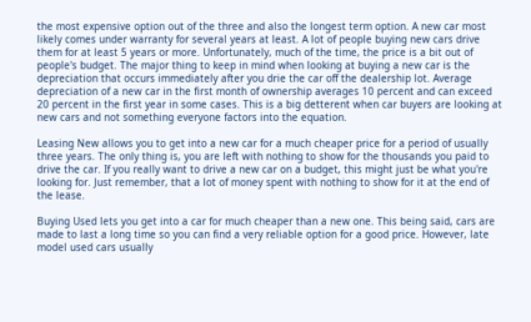the most expensive option out of the three and also the longest term option. A new car most likely comes under warranty for several years at least. A lot of people buying new cars drive them for at least 5 years or more. Unfortunately, much of the time, the price is a bit out of people's budget. The major thing to keep in mind when looking at buying a new car is the depreciation that occurs immediately after you drie the car off the dealership lot. Average depreciation of a new car in the first month of ownership averages 10 percent and can exceed 20 percent in the first year in some cases. This is a big detterent when car buyers are looking at new cars and not something everyone factors into the equation.

Leasing New allows you to get into a new car for a much cheaper price for a period of usually three years. The only thing is, you are left with nothing to show for the thousands you paid to drive the car. If you really want to drive a new car on a budget, this might just be what you're looking for. Just remember, that a lot of money spent with nothing to show for it at the end of the lease.

Buying Used lets you get into a car for much cheaper than a new one. This being said, cars are made to last a long time so you can find a very reliable option for a good price. However, late model used cars usually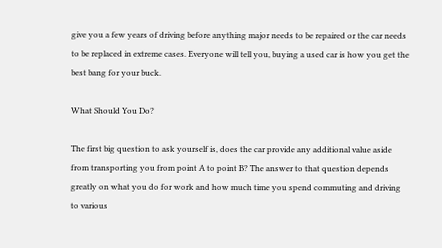give you a few years of driving before anything major needs to be repaired or the car needs to be replaced in extreme cases. Everyone will tell you, buying a used car is how you get the best bang for your buck.

What Should You Do?

The first big question to ask yourself is, does the car provide any additional value aside from transporting you from point A to point B? The answer to that question depends greatly on what you do for work and how much time you spend commuting and driving to various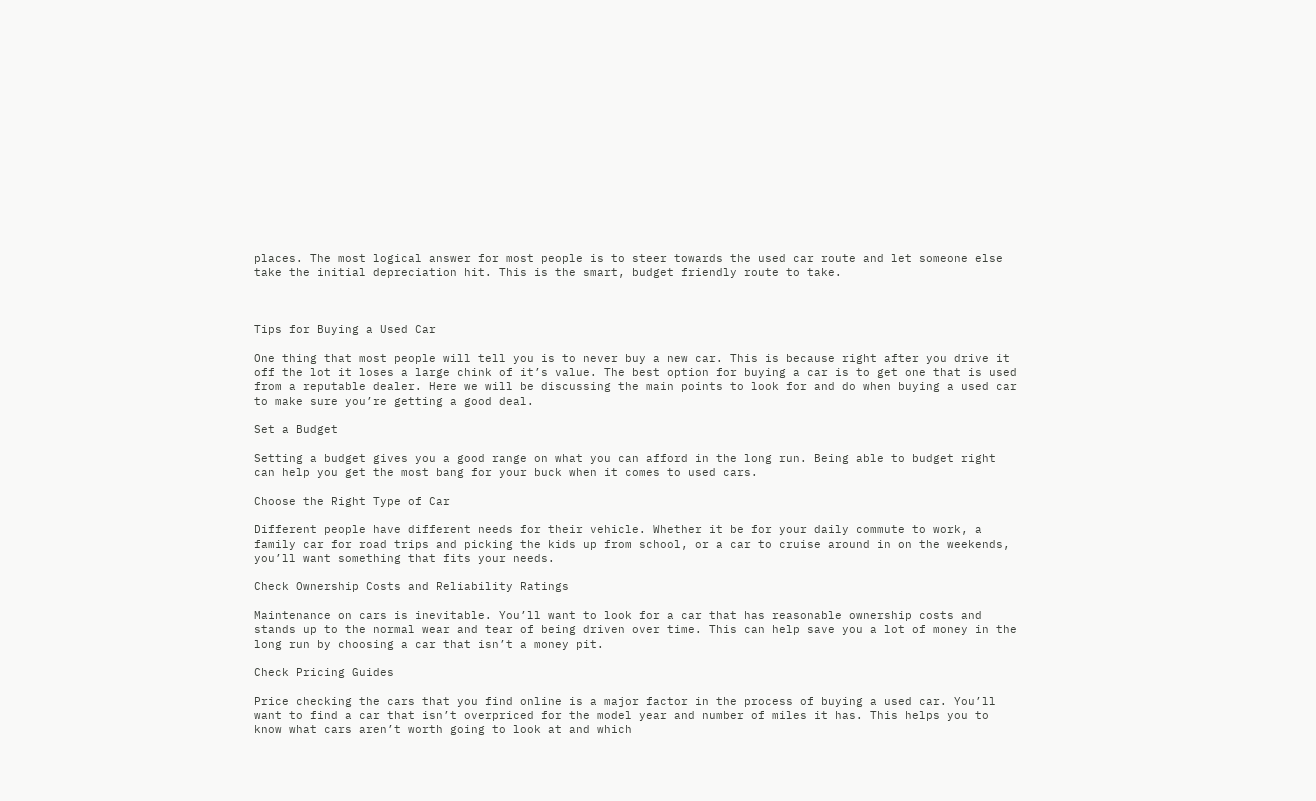places. The most logical answer for most people is to steer towards the used car route and let someone else take the initial depreciation hit. This is the smart, budget friendly route to take.



Tips for Buying a Used Car

One thing that most people will tell you is to never buy a new car. This is because right after you drive it off the lot it loses a large chink of it’s value. The best option for buying a car is to get one that is used from a reputable dealer. Here we will be discussing the main points to look for and do when buying a used car to make sure you’re getting a good deal.

Set a Budget

Setting a budget gives you a good range on what you can afford in the long run. Being able to budget right can help you get the most bang for your buck when it comes to used cars.

Choose the Right Type of Car

Different people have different needs for their vehicle. Whether it be for your daily commute to work, a family car for road trips and picking the kids up from school, or a car to cruise around in on the weekends, you’ll want something that fits your needs.

Check Ownership Costs and Reliability Ratings

Maintenance on cars is inevitable. You’ll want to look for a car that has reasonable ownership costs and stands up to the normal wear and tear of being driven over time. This can help save you a lot of money in the long run by choosing a car that isn’t a money pit.

Check Pricing Guides

Price checking the cars that you find online is a major factor in the process of buying a used car. You’ll want to find a car that isn’t overpriced for the model year and number of miles it has. This helps you to know what cars aren’t worth going to look at and which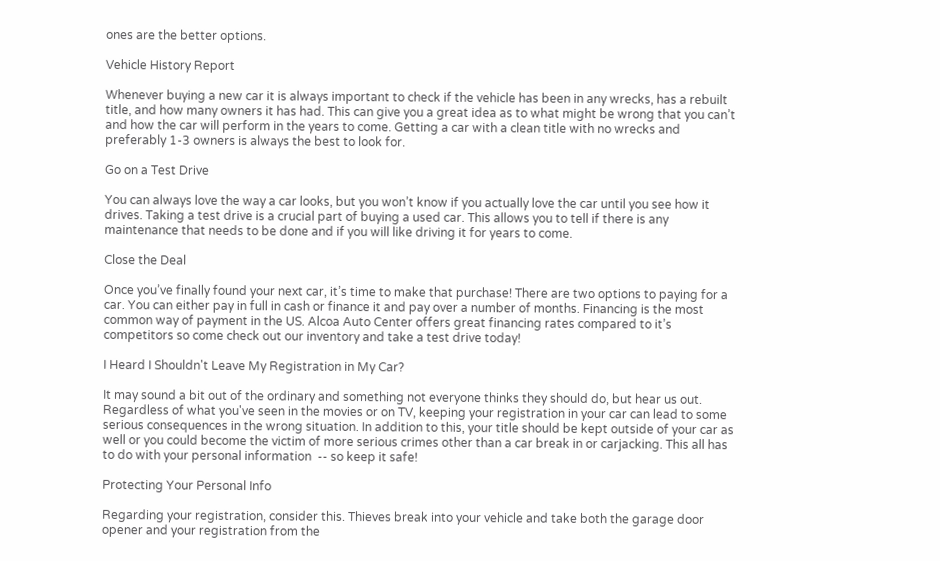ones are the better options.

Vehicle History Report

Whenever buying a new car it is always important to check if the vehicle has been in any wrecks, has a rebuilt title, and how many owners it has had. This can give you a great idea as to what might be wrong that you can’t and how the car will perform in the years to come. Getting a car with a clean title with no wrecks and preferably 1-3 owners is always the best to look for.

Go on a Test Drive

You can always love the way a car looks, but you won’t know if you actually love the car until you see how it drives. Taking a test drive is a crucial part of buying a used car. This allows you to tell if there is any maintenance that needs to be done and if you will like driving it for years to come.

Close the Deal

Once you’ve finally found your next car, it’s time to make that purchase! There are two options to paying for a car. You can either pay in full in cash or finance it and pay over a number of months. Financing is the most common way of payment in the US. Alcoa Auto Center offers great financing rates compared to it’s competitors so come check out our inventory and take a test drive today!

I Heard I Shouldn't Leave My Registration in My Car?

It may sound a bit out of the ordinary and something not everyone thinks they should do, but hear us out. Regardless of what you've seen in the movies or on TV, keeping your registration in your car can lead to some serious consequences in the wrong situation. In addition to this, your title should be kept outside of your car as well or you could become the victim of more serious crimes other than a car break in or carjacking. This all has to do with your personal information  -- so keep it safe!

Protecting Your Personal Info

Regarding your registration, consider this. Thieves break into your vehicle and take both the garage door opener and your registration from the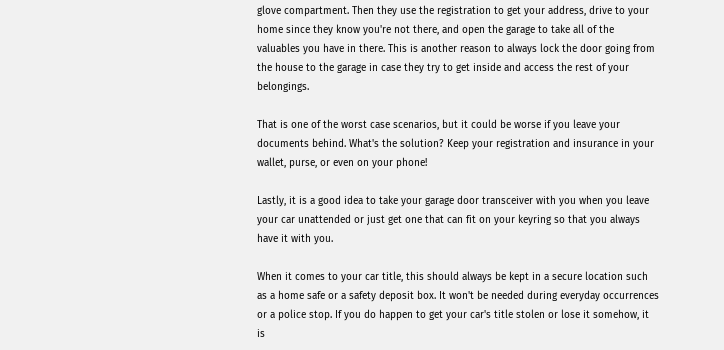glove compartment. Then they use the registration to get your address, drive to your home since they know you're not there, and open the garage to take all of the valuables you have in there. This is another reason to always lock the door going from the house to the garage in case they try to get inside and access the rest of your belongings.

That is one of the worst case scenarios, but it could be worse if you leave your documents behind. What's the solution? Keep your registration and insurance in your wallet, purse, or even on your phone!

Lastly, it is a good idea to take your garage door transceiver with you when you leave your car unattended or just get one that can fit on your keyring so that you always have it with you.

When it comes to your car title, this should always be kept in a secure location such as a home safe or a safety deposit box. It won't be needed during everyday occurrences or a police stop. If you do happen to get your car's title stolen or lose it somehow, it is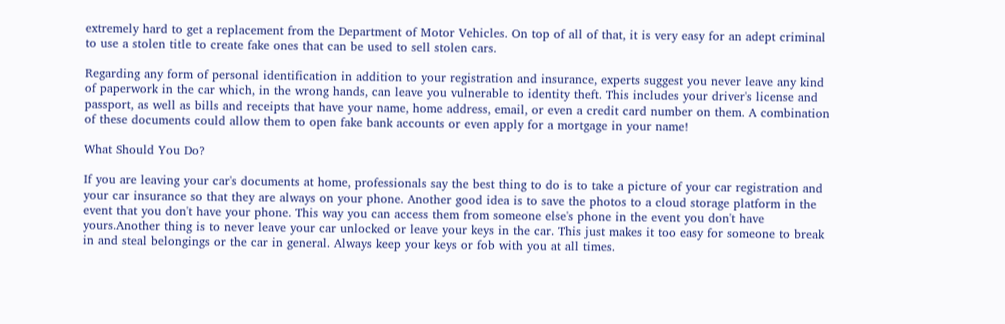extremely hard to get a replacement from the Department of Motor Vehicles. On top of all of that, it is very easy for an adept criminal to use a stolen title to create fake ones that can be used to sell stolen cars.

Regarding any form of personal identification in addition to your registration and insurance, experts suggest you never leave any kind of paperwork in the car which, in the wrong hands, can leave you vulnerable to identity theft. This includes your driver's license and passport, as well as bills and receipts that have your name, home address, email, or even a credit card number on them. A combination of these documents could allow them to open fake bank accounts or even apply for a mortgage in your name!

What Should You Do?

If you are leaving your car's documents at home, professionals say the best thing to do is to take a picture of your car registration and your car insurance so that they are always on your phone. Another good idea is to save the photos to a cloud storage platform in the event that you don't have your phone. This way you can access them from someone else's phone in the event you don't have yours.Another thing is to never leave your car unlocked or leave your keys in the car. This just makes it too easy for someone to break in and steal belongings or the car in general. Always keep your keys or fob with you at all times.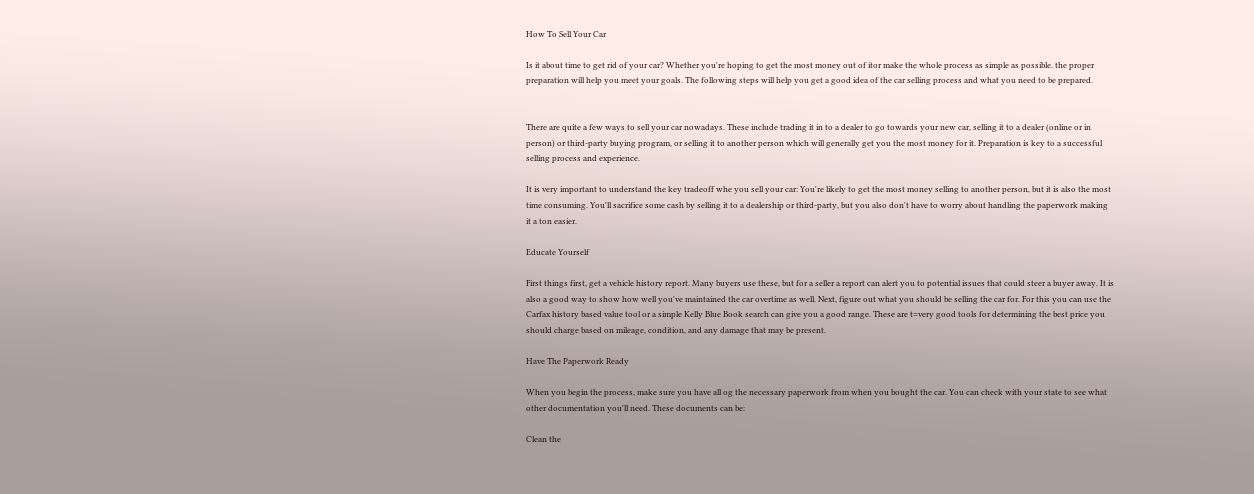How To Sell Your Car

Is it about time to get rid of your car? Whether you're hoping to get the most money out of itor make the whole process as simple as possible. the proper preparation will help you meet your goals. The following steps will help you get a good idea of the car selling process and what you need to be prepared.


There are quite a few ways to sell your car nowadays. These include trading it in to a dealer to go towards your new car, selling it to a dealer (online or in person) or third-party buying program, or selling it to another person which will generally get you the most money for it. Preparation is key to a successful selling process and experience.

It is very important to understand the key tradeoff whe you sell your car: You're likely to get the most money selling to another person, but it is also the most time consuming. You'll sacrifice some cash by selling it to a dealership or third-party, but you also don't have to worry about handling the paperwork making it a ton easier.

Educate Yourself

First things first, get a vehicle history report. Many buyers use these, but for a seller a report can alert you to potential issues that could steer a buyer away. It is also a good way to show how well you've maintained the car overtime as well. Next, figure out what you should be selling the car for. For this you can use the Carfax history based value tool or a simple Kelly Blue Book search can give you a good range. These are t=very good tools for determining the best price you should charge based on mileage, condition, and any damage that may be present.

Have The Paperwork Ready

When you begin the process, make sure you have all og the necessary paperwork from when you bought the car. You can check with your state to see what other documentation you'll need. These documents can be:

Clean the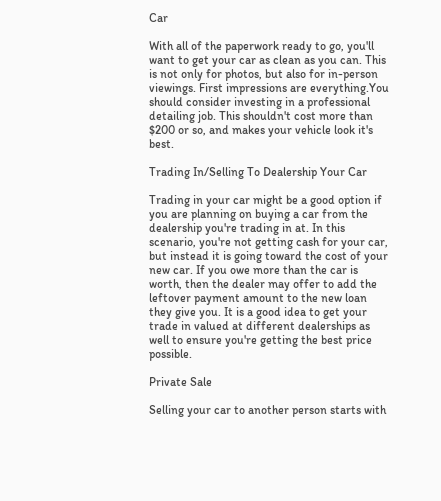Car

With all of the paperwork ready to go, you'll want to get your car as clean as you can. This is not only for photos, but also for in-person viewings. First impressions are everything.You should consider investing in a professional detailing job. This shouldn't cost more than $200 or so, and makes your vehicle look it's best.

Trading In/Selling To Dealership Your Car

Trading in your car might be a good option if you are planning on buying a car from the dealership you're trading in at. In this scenario, you're not getting cash for your car, but instead it is going toward the cost of your new car. If you owe more than the car is worth, then the dealer may offer to add the leftover payment amount to the new loan they give you. It is a good idea to get your trade in valued at different dealerships as well to ensure you're getting the best price possible.

Private Sale

Selling your car to another person starts with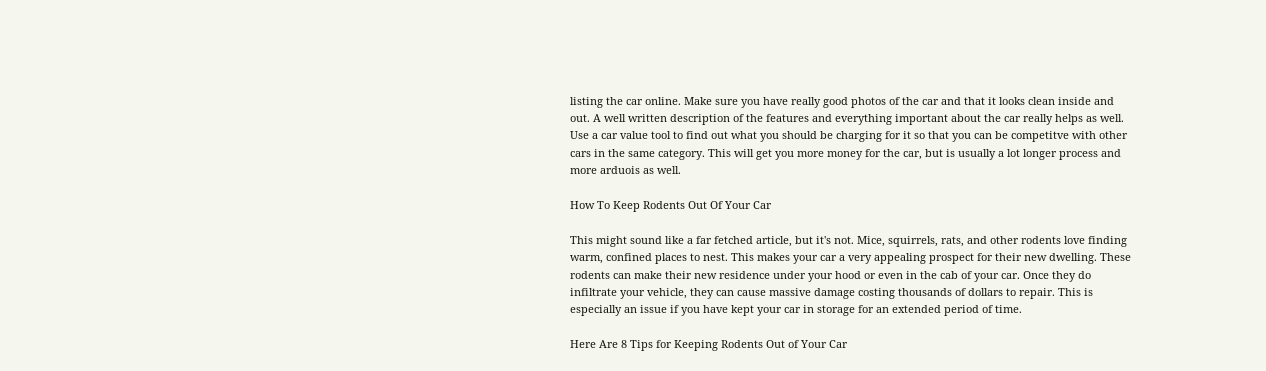listing the car online. Make sure you have really good photos of the car and that it looks clean inside and out. A well written description of the features and everything important about the car really helps as well. Use a car value tool to find out what you should be charging for it so that you can be competitve with other cars in the same category. This will get you more money for the car, but is usually a lot longer process and more arduois as well.

How To Keep Rodents Out Of Your Car

This might sound like a far fetched article, but it's not. Mice, squirrels, rats, and other rodents love finding warm, confined places to nest. This makes your car a very appealing prospect for their new dwelling. These rodents can make their new residence under your hood or even in the cab of your car. Once they do infiltrate your vehicle, they can cause massive damage costing thousands of dollars to repair. This is especially an issue if you have kept your car in storage for an extended period of time.

Here Are 8 Tips for Keeping Rodents Out of Your Car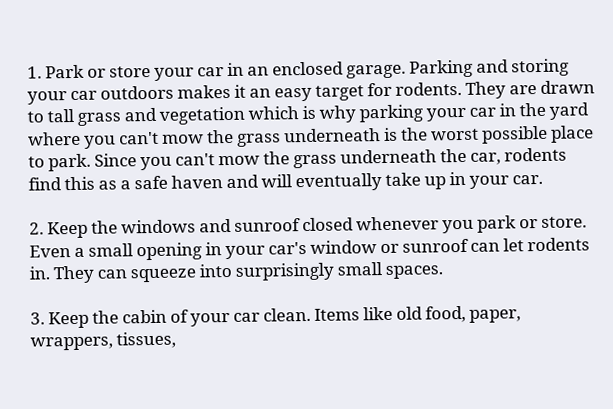1. Park or store your car in an enclosed garage. Parking and storing your car outdoors makes it an easy target for rodents. They are drawn to tall grass and vegetation which is why parking your car in the yard where you can't mow the grass underneath is the worst possible place to park. Since you can't mow the grass underneath the car, rodents find this as a safe haven and will eventually take up in your car.

2. Keep the windows and sunroof closed whenever you park or store. Even a small opening in your car's window or sunroof can let rodents in. They can squeeze into surprisingly small spaces.

3. Keep the cabin of your car clean. Items like old food, paper, wrappers, tissues,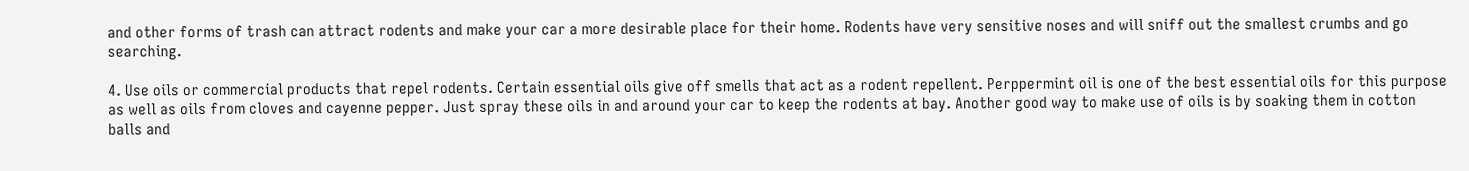and other forms of trash can attract rodents and make your car a more desirable place for their home. Rodents have very sensitive noses and will sniff out the smallest crumbs and go searching.

4. Use oils or commercial products that repel rodents. Certain essential oils give off smells that act as a rodent repellent. Perppermint oil is one of the best essential oils for this purpose as well as oils from cloves and cayenne pepper. Just spray these oils in and around your car to keep the rodents at bay. Another good way to make use of oils is by soaking them in cotton balls and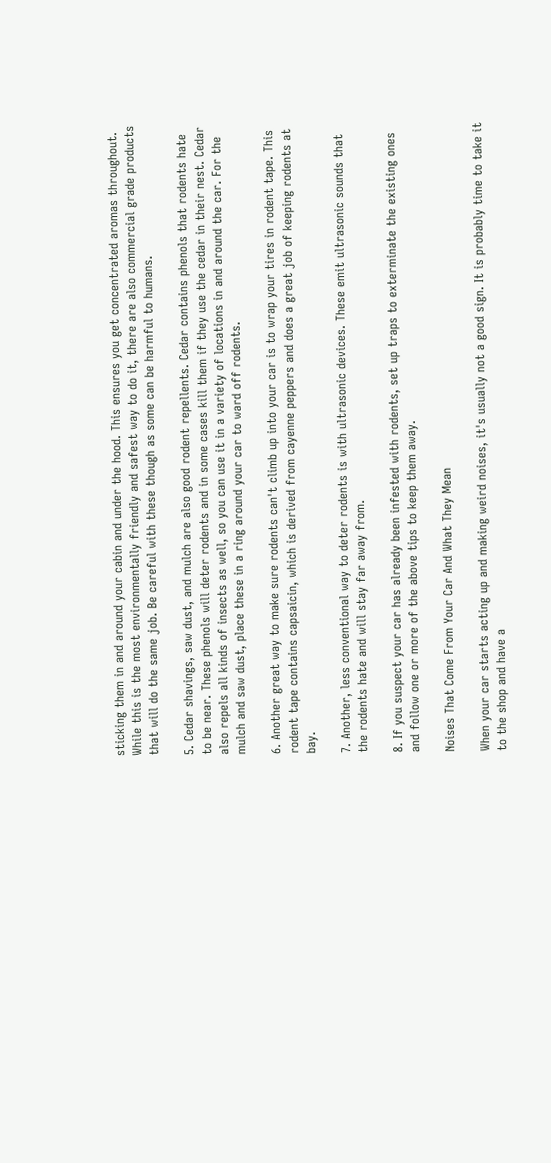sticking them in and around your cabin and under the hood. This ensures you get concentrated aromas throughout. While this is the most environmentally friendly and safest way to do it, there are also commercial grade products that will do the same job. Be careful with these though as some can be harmful to humans.

5. Cedar shavings, saw dust, and mulch are also good rodent repellents. Cedar contains phenols that rodents hate to be near. These phenols will deter rodents and in some cases kill them if they use the cedar in their nest. Cedar also repels all kinds of insects as well, so you can use it in a variety of locations in and around the car. For the mulch and saw dust, place these in a ring around your car to ward off rodents.

6. Another great way to make sure rodents can't climb up into your car is to wrap your tires in rodent tape. This rodent tape contains capsaicin, which is derived from cayenne peppers and does a great job of keeping rodents at bay.

7. Another, less conventional way to deter rodents is with ultrasonic devices. These emit ultrasonic sounds that the rodents hate and will stay far away from.

8. If you suspect your car has already been infested with rodents, set up traps to exterminate the existing ones and follow one or more of the above tips to keep them away.

Noises That Come From Your Car And What They Mean

When your car starts acting up and making weird noises, it's usually not a good sign. It is probably time to take it to the shop and have a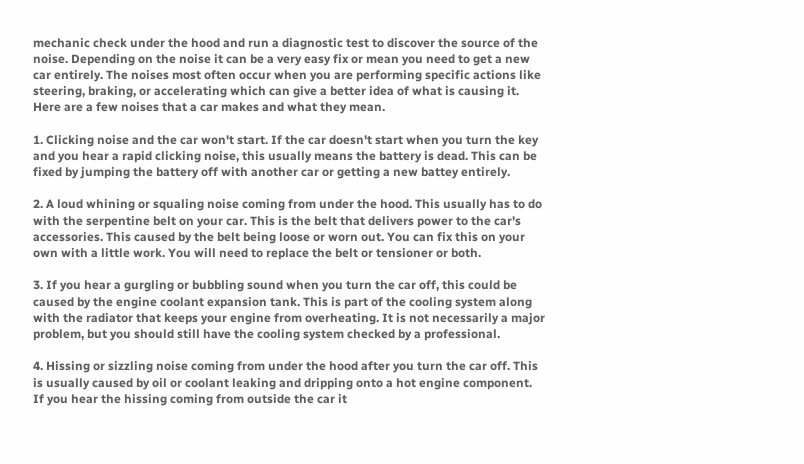mechanic check under the hood and run a diagnostic test to discover the source of the noise. Depending on the noise it can be a very easy fix or mean you need to get a new car entirely. The noises most often occur when you are performing specific actions like steering, braking, or accelerating which can give a better idea of what is causing it. Here are a few noises that a car makes and what they mean.

1. Clicking noise and the car won't start. If the car doesn't start when you turn the key and you hear a rapid clicking noise, this usually means the battery is dead. This can be fixed by jumping the battery off with another car or getting a new battey entirely.

2. A loud whining or squaling noise coming from under the hood. This usually has to do with the serpentine belt on your car. This is the belt that delivers power to the car's accessories. This caused by the belt being loose or worn out. You can fix this on your own with a little work. You will need to replace the belt or tensioner or both.

3. If you hear a gurgling or bubbling sound when you turn the car off, this could be caused by the engine coolant expansion tank. This is part of the cooling system along with the radiator that keeps your engine from overheating. It is not necessarily a major problem, but you should still have the cooling system checked by a professional.

4. Hissing or sizzling noise coming from under the hood after you turn the car off. This is usually caused by oil or coolant leaking and dripping onto a hot engine component. If you hear the hissing coming from outside the car it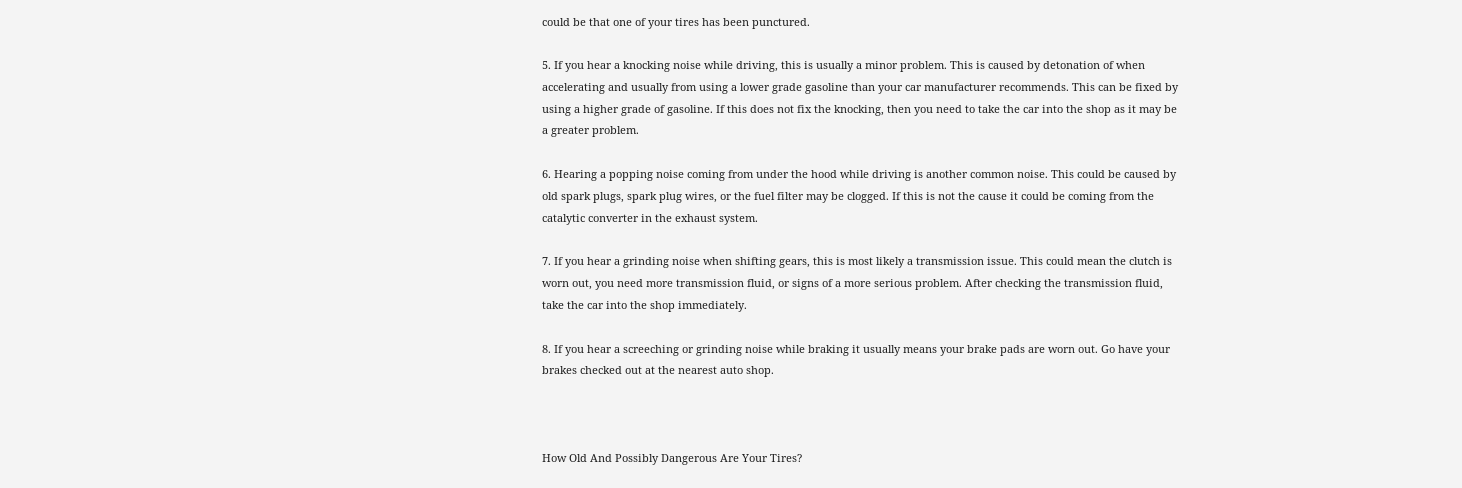could be that one of your tires has been punctured.

5. If you hear a knocking noise while driving, this is usually a minor problem. This is caused by detonation of when accelerating and usually from using a lower grade gasoline than your car manufacturer recommends. This can be fixed by using a higher grade of gasoline. If this does not fix the knocking, then you need to take the car into the shop as it may be a greater problem.

6. Hearing a popping noise coming from under the hood while driving is another common noise. This could be caused by old spark plugs, spark plug wires, or the fuel filter may be clogged. If this is not the cause it could be coming from the catalytic converter in the exhaust system.

7. If you hear a grinding noise when shifting gears, this is most likely a transmission issue. This could mean the clutch is worn out, you need more transmission fluid, or signs of a more serious problem. After checking the transmission fluid, take the car into the shop immediately.

8. If you hear a screeching or grinding noise while braking it usually means your brake pads are worn out. Go have your brakes checked out at the nearest auto shop.



How Old And Possibly Dangerous Are Your Tires?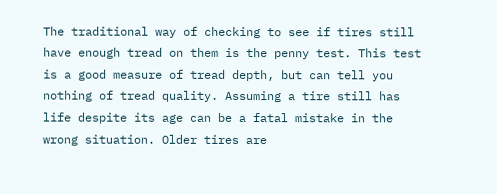The traditional way of checking to see if tires still have enough tread on them is the penny test. This test is a good measure of tread depth, but can tell you nothing of tread quality. Assuming a tire still has life despite its age can be a fatal mistake in the wrong situation. Older tires are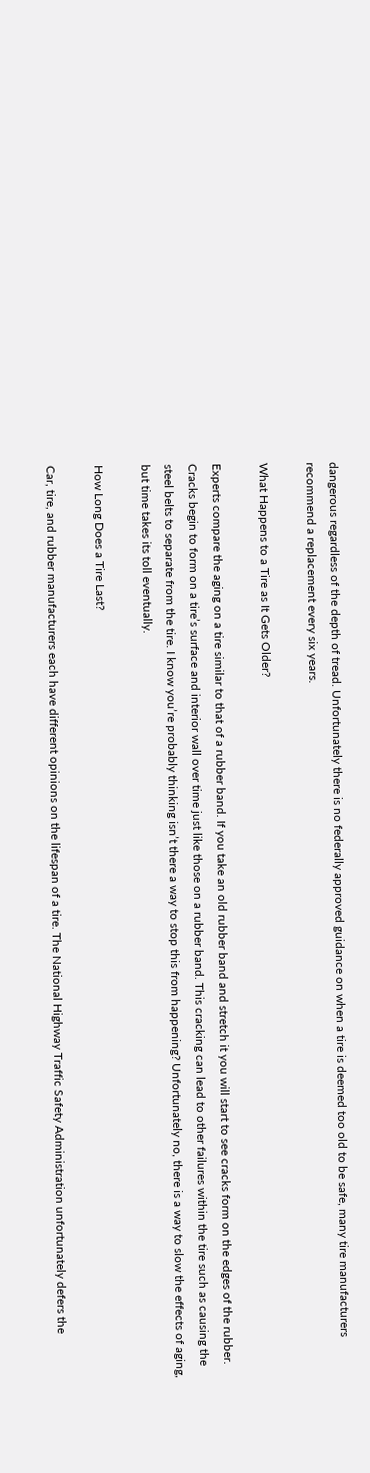dangerous regardless of the depth of tread. Unfortunately there is no federally approved guidance on when a tire is deemed too old to be safe, many tire manufacturers recommend a replacement every six years.

What Happens to a Tire as It Gets Older?

Experts compare the aging on a tire similar to that of a rubber band. If you take an old rubber band and stretch it you will start to see cracks form on the edges of the rubber. Cracks begin to form on a tire’s surface and interior wall over time just like those on a rubber band. This cracking can lead to other failures within the tire such as causing the steel belts to separate from the tire. I know you’re probably thinking isn’t there a way to stop this from happening? Unfortunately no, there is a way to slow the effects of aging, but time takes its toll eventually.

How Long Does a Tire Last?

Car, tire, and rubber manufacturers each have different opinions on the lifespan of a tire. The National Highway Traffic Safety Administration unfortunately defers the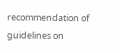recommendation of guidelines on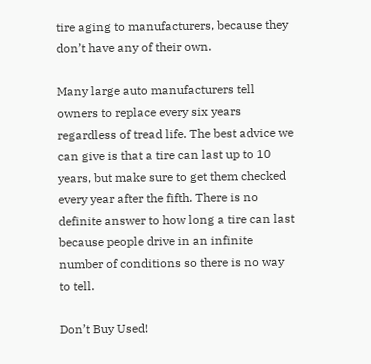tire aging to manufacturers, because they don’t have any of their own.

Many large auto manufacturers tell owners to replace every six years regardless of tread life. The best advice we can give is that a tire can last up to 10 years, but make sure to get them checked every year after the fifth. There is no definite answer to how long a tire can last because people drive in an infinite number of conditions so there is no way to tell.

Don’t Buy Used!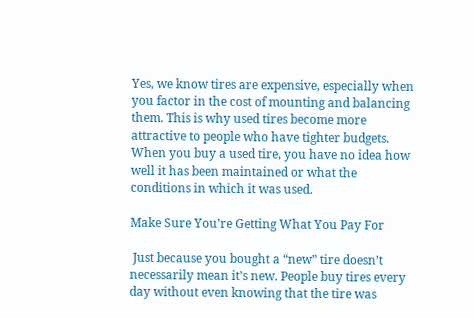Yes, we know tires are expensive, especially when you factor in the cost of mounting and balancing them. This is why used tires become more attractive to people who have tighter budgets. When you buy a used tire, you have no idea how well it has been maintained or what the conditions in which it was used.

Make Sure You’re Getting What You Pay For

 Just because you bought a “new” tire doesn’t necessarily mean it’s new. People buy tires every day without even knowing that the tire was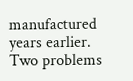manufactured years earlier. Two problems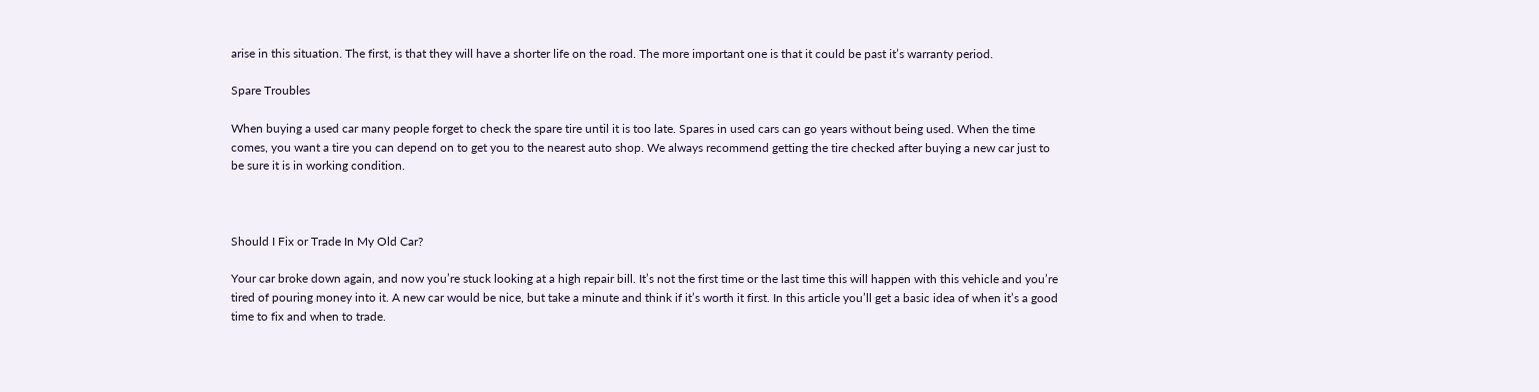arise in this situation. The first, is that they will have a shorter life on the road. The more important one is that it could be past it’s warranty period.

Spare Troubles

When buying a used car many people forget to check the spare tire until it is too late. Spares in used cars can go years without being used. When the time comes, you want a tire you can depend on to get you to the nearest auto shop. We always recommend getting the tire checked after buying a new car just to be sure it is in working condition.



Should I Fix or Trade In My Old Car?

Your car broke down again, and now you’re stuck looking at a high repair bill. It’s not the first time or the last time this will happen with this vehicle and you’re tired of pouring money into it. A new car would be nice, but take a minute and think if it’s worth it first. In this article you’ll get a basic idea of when it’s a good time to fix and when to trade.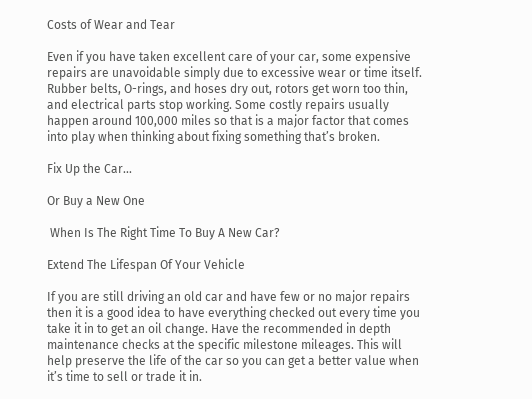Costs of Wear and Tear

Even if you have taken excellent care of your car, some expensive repairs are unavoidable simply due to excessive wear or time itself. Rubber belts, O-rings, and hoses dry out, rotors get worn too thin, and electrical parts stop working. Some costly repairs usually happen around 100,000 miles so that is a major factor that comes into play when thinking about fixing something that’s broken.

Fix Up the Car...

Or Buy a New One

 When Is The Right Time To Buy A New Car?

Extend The Lifespan Of Your Vehicle

If you are still driving an old car and have few or no major repairs then it is a good idea to have everything checked out every time you take it in to get an oil change. Have the recommended in depth maintenance checks at the specific milestone mileages. This will help preserve the life of the car so you can get a better value when it’s time to sell or trade it in.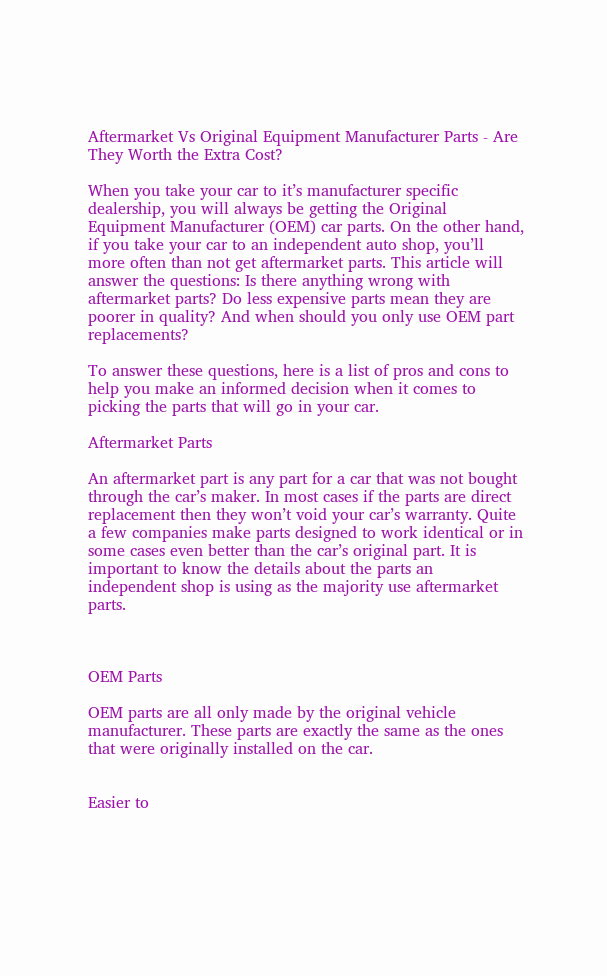Aftermarket Vs Original Equipment Manufacturer Parts - Are They Worth the Extra Cost?

When you take your car to it’s manufacturer specific dealership, you will always be getting the Original Equipment Manufacturer (OEM) car parts. On the other hand, if you take your car to an independent auto shop, you’ll more often than not get aftermarket parts. This article will answer the questions: Is there anything wrong with aftermarket parts? Do less expensive parts mean they are poorer in quality? And when should you only use OEM part replacements?

To answer these questions, here is a list of pros and cons to help you make an informed decision when it comes to picking the parts that will go in your car.

Aftermarket Parts

An aftermarket part is any part for a car that was not bought through the car’s maker. In most cases if the parts are direct replacement then they won’t void your car’s warranty. Quite a few companies make parts designed to work identical or in some cases even better than the car’s original part. It is important to know the details about the parts an independent shop is using as the majority use aftermarket parts.



OEM Parts

OEM parts are all only made by the original vehicle manufacturer. These parts are exactly the same as the ones that were originally installed on the car.


Easier to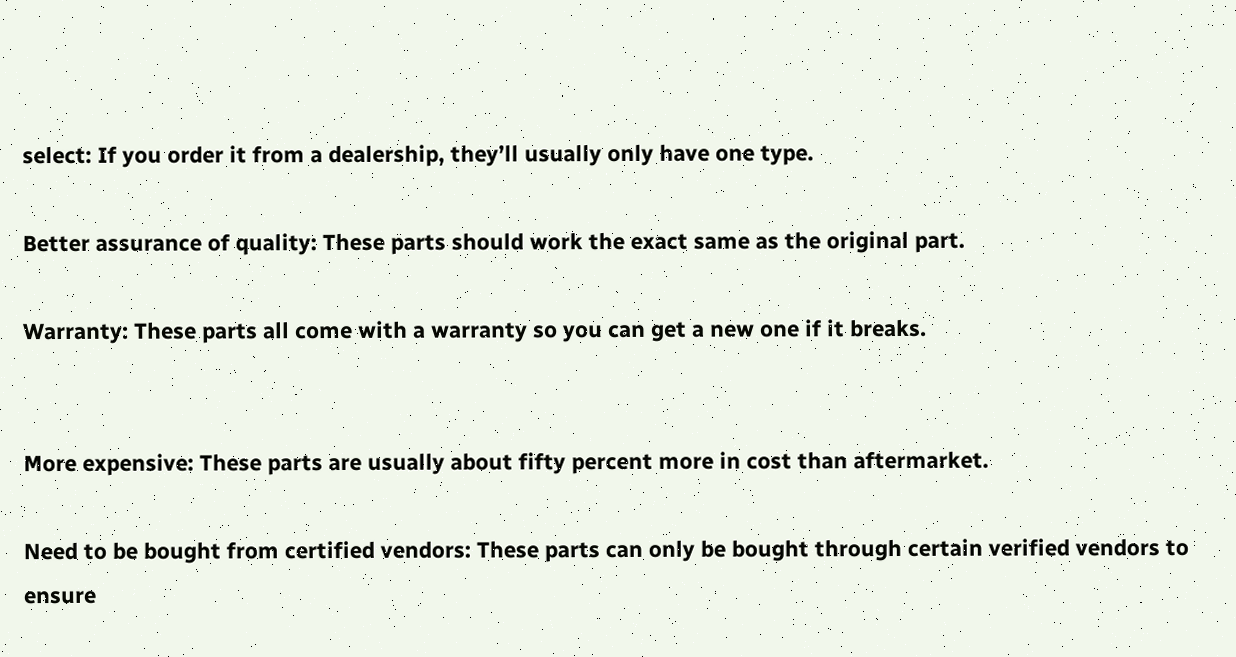select: If you order it from a dealership, they’ll usually only have one type.

Better assurance of quality: These parts should work the exact same as the original part.

Warranty: These parts all come with a warranty so you can get a new one if it breaks.


More expensive: These parts are usually about fifty percent more in cost than aftermarket.

Need to be bought from certified vendors: These parts can only be bought through certain verified vendors to ensure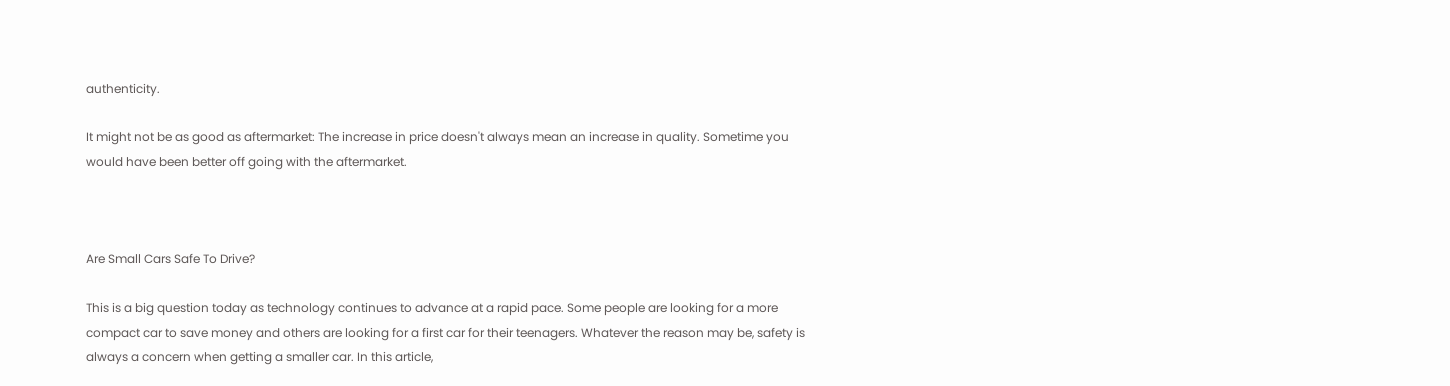authenticity.

It might not be as good as aftermarket: The increase in price doesn't always mean an increase in quality. Sometime you would have been better off going with the aftermarket.



Are Small Cars Safe To Drive?

This is a big question today as technology continues to advance at a rapid pace. Some people are looking for a more compact car to save money and others are looking for a first car for their teenagers. Whatever the reason may be, safety is always a concern when getting a smaller car. In this article,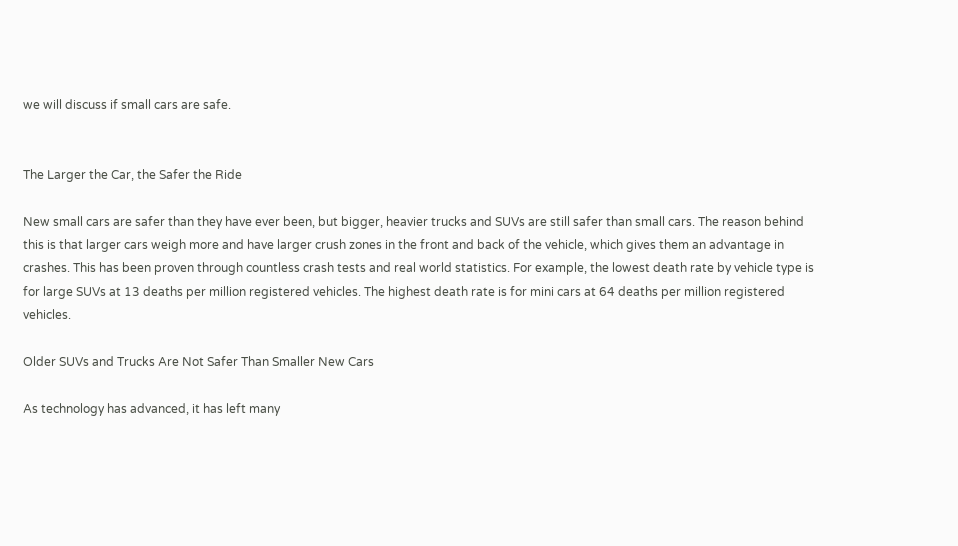we will discuss if small cars are safe.


The Larger the Car, the Safer the Ride

New small cars are safer than they have ever been, but bigger, heavier trucks and SUVs are still safer than small cars. The reason behind this is that larger cars weigh more and have larger crush zones in the front and back of the vehicle, which gives them an advantage in crashes. This has been proven through countless crash tests and real world statistics. For example, the lowest death rate by vehicle type is for large SUVs at 13 deaths per million registered vehicles. The highest death rate is for mini cars at 64 deaths per million registered vehicles.

Older SUVs and Trucks Are Not Safer Than Smaller New Cars

As technology has advanced, it has left many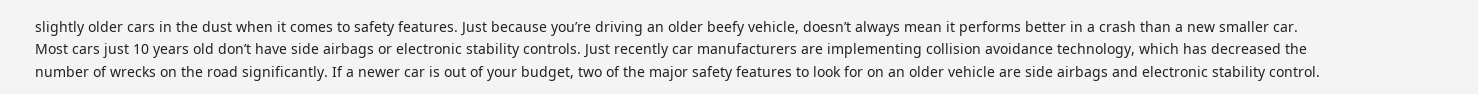slightly older cars in the dust when it comes to safety features. Just because you’re driving an older beefy vehicle, doesn’t always mean it performs better in a crash than a new smaller car. Most cars just 10 years old don’t have side airbags or electronic stability controls. Just recently car manufacturers are implementing collision avoidance technology, which has decreased the number of wrecks on the road significantly. If a newer car is out of your budget, two of the major safety features to look for on an older vehicle are side airbags and electronic stability control.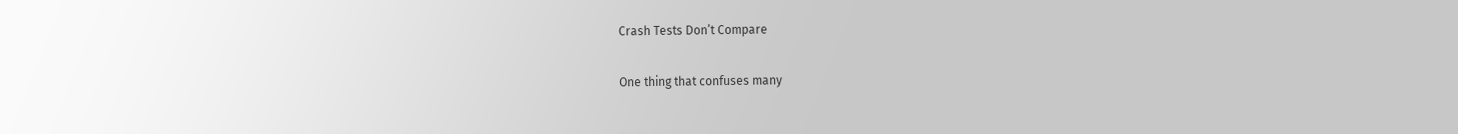Crash Tests Don’t Compare

One thing that confuses many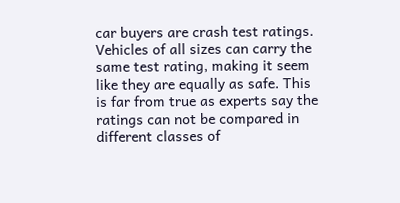car buyers are crash test ratings. Vehicles of all sizes can carry the same test rating, making it seem like they are equally as safe. This is far from true as experts say the ratings can not be compared in different classes of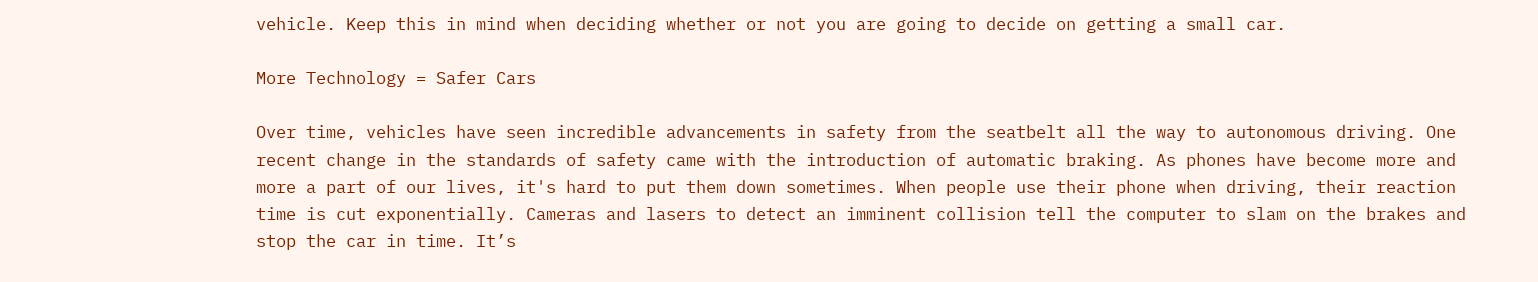vehicle. Keep this in mind when deciding whether or not you are going to decide on getting a small car.

More Technology = Safer Cars

Over time, vehicles have seen incredible advancements in safety from the seatbelt all the way to autonomous driving. One recent change in the standards of safety came with the introduction of automatic braking. As phones have become more and more a part of our lives, it's hard to put them down sometimes. When people use their phone when driving, their reaction time is cut exponentially. Cameras and lasers to detect an imminent collision tell the computer to slam on the brakes and stop the car in time. It’s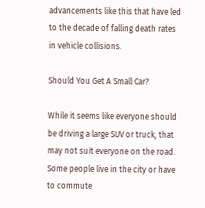advancements like this that have led to the decade of falling death rates in vehicle collisions.

Should You Get A Small Car?

While it seems like everyone should be driving a large SUV or truck, that may not suit everyone on the road. Some people live in the city or have to commute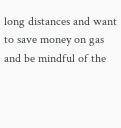long distances and want to save money on gas and be mindful of the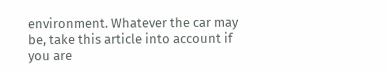environment. Whatever the car may be, take this article into account if you are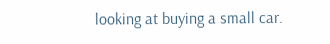looking at buying a small car.